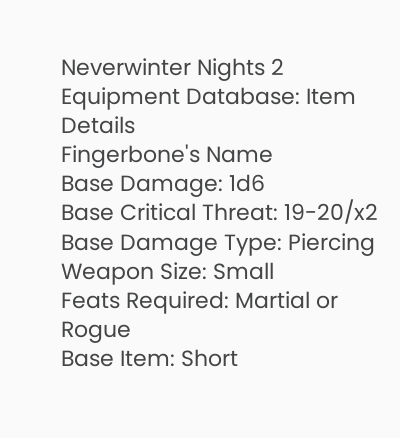Neverwinter Nights 2 Equipment Database: Item Details
Fingerbone's Name
Base Damage: 1d6
Base Critical Threat: 19-20/x2
Base Damage Type: Piercing
Weapon Size: Small
Feats Required: Martial or Rogue
Base Item: Short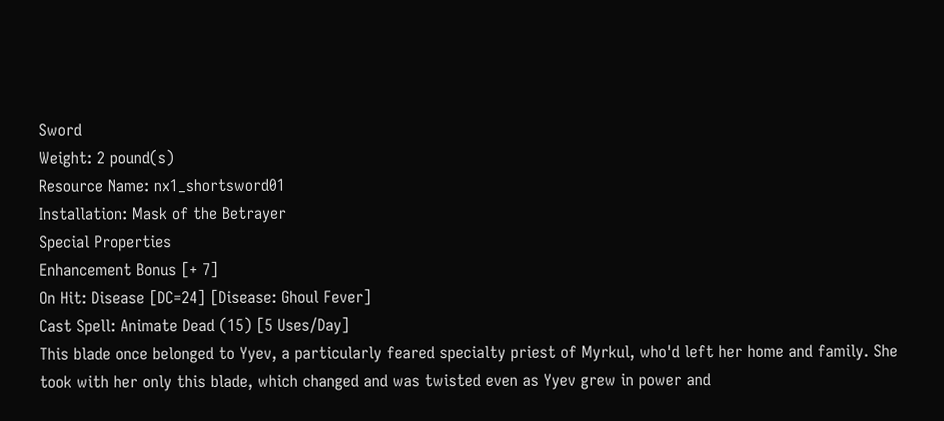Sword
Weight: 2 pound(s)
Resource Name: nx1_shortsword01
Installation: Mask of the Betrayer
Special Properties
Enhancement Bonus [+ 7]
On Hit: Disease [DC=24] [Disease: Ghoul Fever]
Cast Spell: Animate Dead (15) [5 Uses/Day]
This blade once belonged to Yyev, a particularly feared specialty priest of Myrkul, who'd left her home and family. She took with her only this blade, which changed and was twisted even as Yyev grew in power and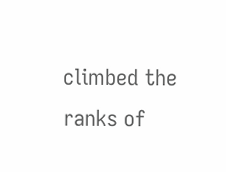climbed the ranks of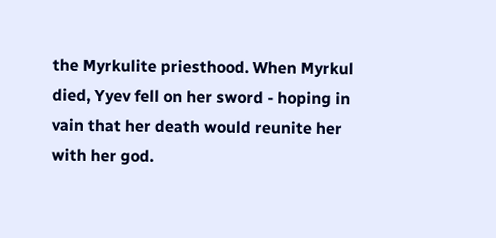the Myrkulite priesthood. When Myrkul died, Yyev fell on her sword - hoping in vain that her death would reunite her with her god.